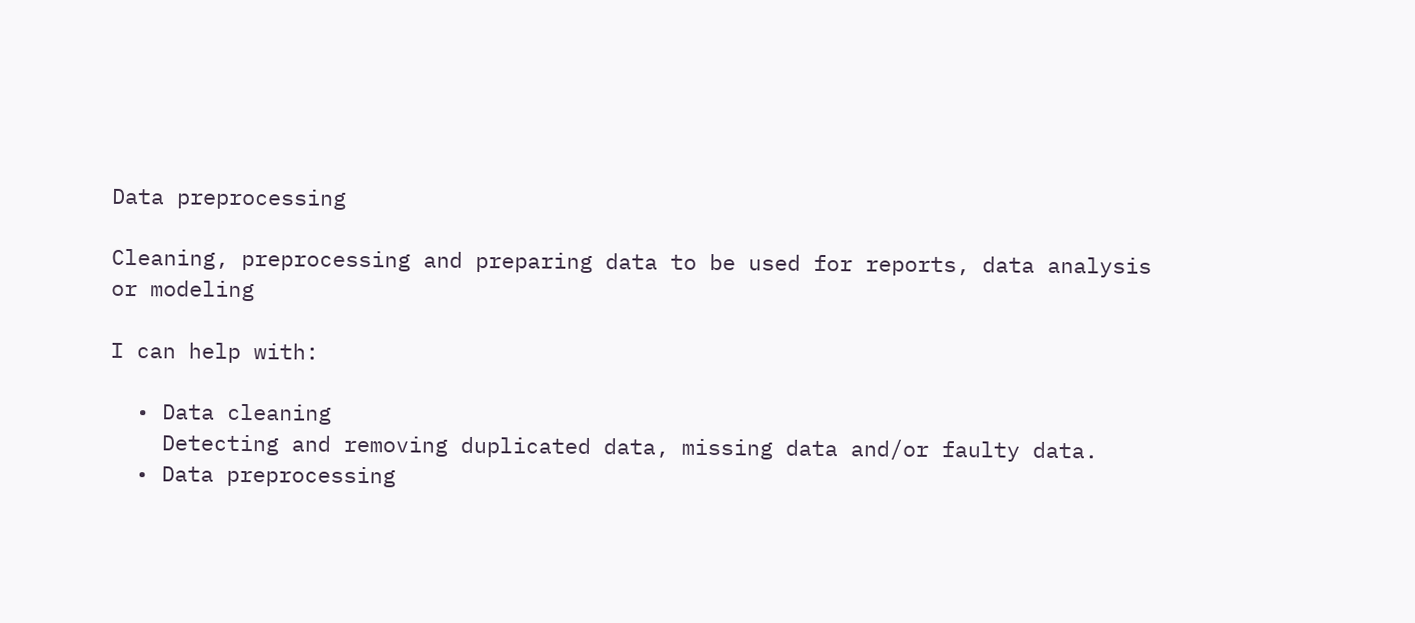Data preprocessing

Cleaning, preprocessing and preparing data to be used for reports, data analysis or modeling

I can help with:

  • Data cleaning
    Detecting and removing duplicated data, missing data and/or faulty data.
  • Data preprocessing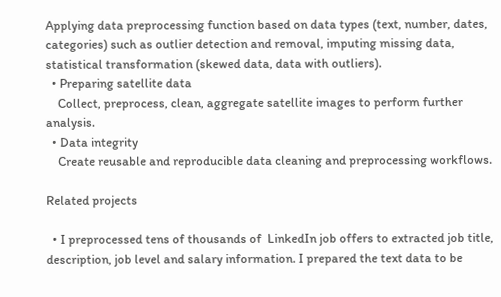Applying data preprocessing function based on data types (text, number, dates, categories) such as outlier detection and removal, imputing missing data, statistical transformation (skewed data, data with outliers).
  • Preparing satellite data
    Collect, preprocess, clean, aggregate satellite images to perform further analysis.
  • Data integrity
    Create reusable and reproducible data cleaning and preprocessing workflows.

Related projects

  • I preprocessed tens of thousands of  LinkedIn job offers to extracted job title, description, job level and salary information. I prepared the text data to be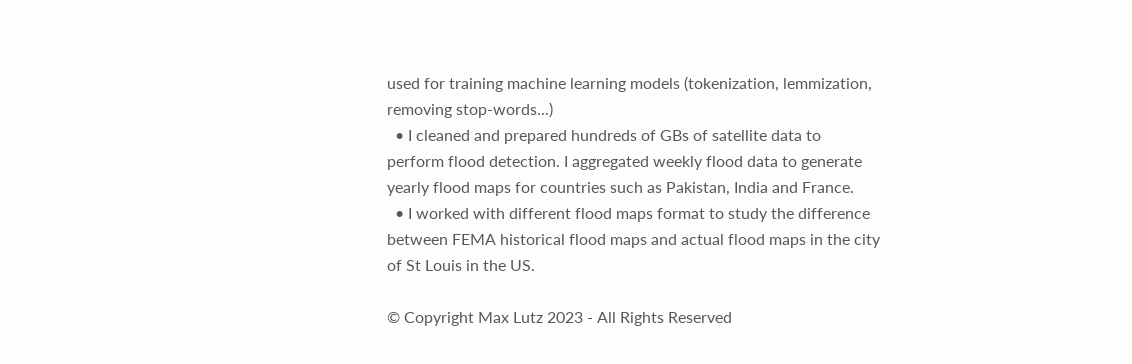used for training machine learning models (tokenization, lemmization, removing stop-words...)
  • I cleaned and prepared hundreds of GBs of satellite data to perform flood detection. I aggregated weekly flood data to generate yearly flood maps for countries such as Pakistan, India and France.
  • I worked with different flood maps format to study the difference between FEMA historical flood maps and actual flood maps in the city of St Louis in the US.

© Copyright Max Lutz 2023 - All Rights Reserved